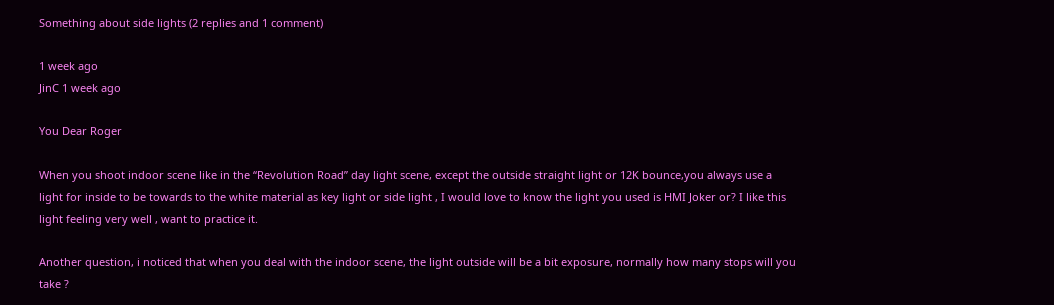Something about side lights (2 replies and 1 comment)

1 week ago
JinC 1 week ago

You Dear Roger

When you shoot indoor scene like in the “Revolution Road” day light scene, except the outside straight light or 12K bounce,you always use a light for inside to be towards to the white material as key light or side light , I would love to know the light you used is HMI Joker or? I like this light feeling very well , want to practice it.

Another question, i noticed that when you deal with the indoor scene, the light outside will be a bit exposure, normally how many stops will you take ?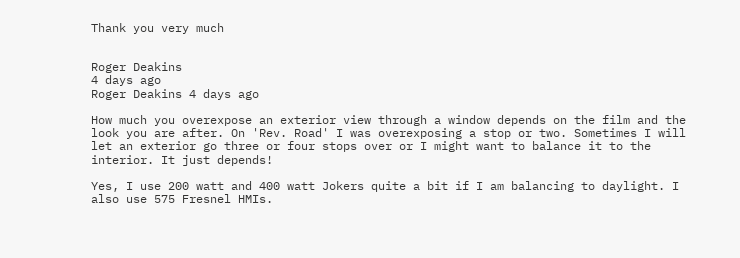Thank you very much


Roger Deakins
4 days ago
Roger Deakins 4 days ago

How much you overexpose an exterior view through a window depends on the film and the look you are after. On 'Rev. Road' I was overexposing a stop or two. Sometimes I will let an exterior go three or four stops over or I might want to balance it to the interior. It just depends!

Yes, I use 200 watt and 400 watt Jokers quite a bit if I am balancing to daylight. I also use 575 Fresnel HMIs.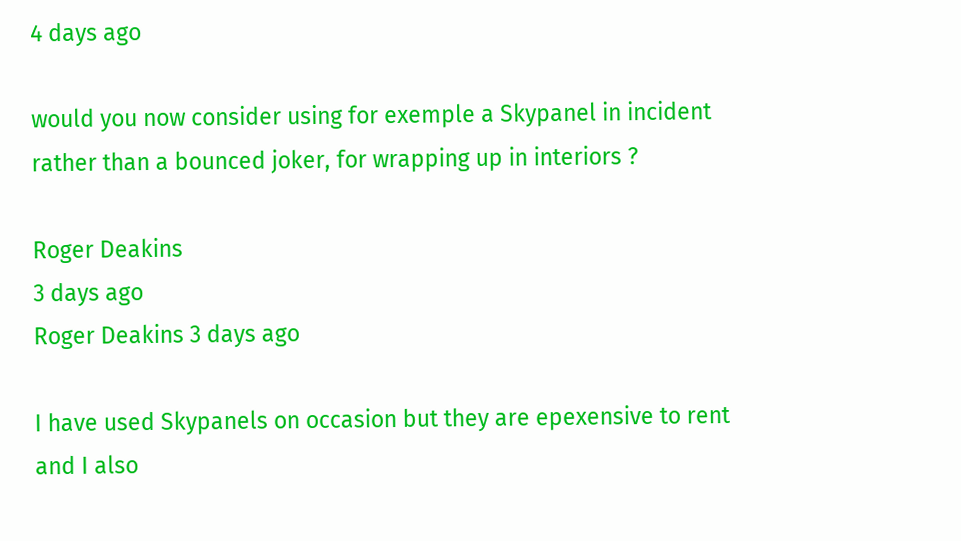4 days ago

would you now consider using for exemple a Skypanel in incident rather than a bounced joker, for wrapping up in interiors ?

Roger Deakins
3 days ago
Roger Deakins 3 days ago

I have used Skypanels on occasion but they are epexensive to rent and I also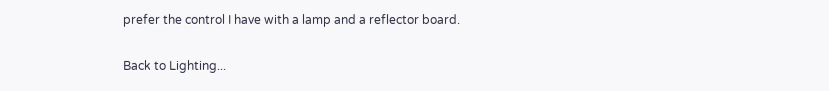prefer the control I have with a lamp and a reflector board.

Back to Lighting...